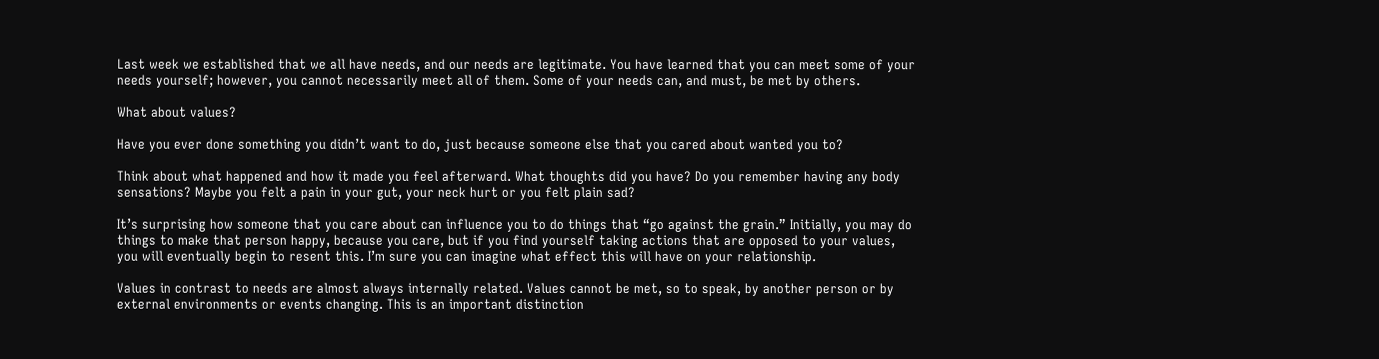Last week we established that we all have needs, and our needs are legitimate. You have learned that you can meet some of your needs yourself; however, you cannot necessarily meet all of them. Some of your needs can, and must, be met by others.

What about values?

Have you ever done something you didn’t want to do, just because someone else that you cared about wanted you to?

Think about what happened and how it made you feel afterward. What thoughts did you have? Do you remember having any body sensations? Maybe you felt a pain in your gut, your neck hurt or you felt plain sad?

It’s surprising how someone that you care about can influence you to do things that “go against the grain.” Initially, you may do things to make that person happy, because you care, but if you find yourself taking actions that are opposed to your values, you will eventually begin to resent this. I’m sure you can imagine what effect this will have on your relationship.

Values in contrast to needs are almost always internally related. Values cannot be met, so to speak, by another person or by external environments or events changing. This is an important distinction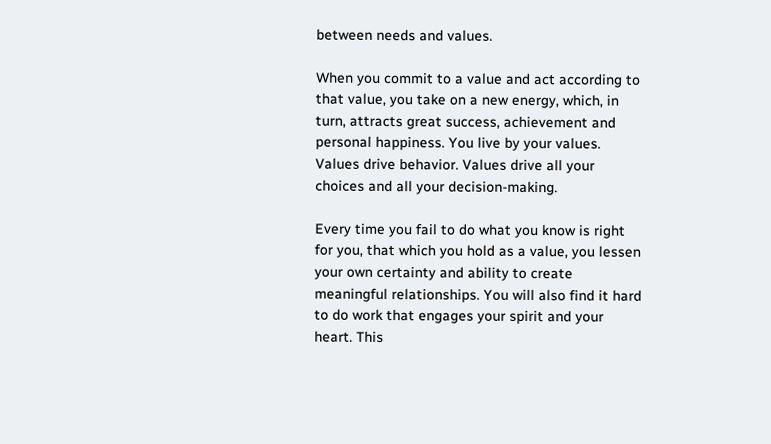between needs and values.

When you commit to a value and act according to that value, you take on a new energy, which, in turn, attracts great success, achievement and personal happiness. You live by your values. Values drive behavior. Values drive all your choices and all your decision-making.

Every time you fail to do what you know is right for you, that which you hold as a value, you lessen your own certainty and ability to create meaningful relationships. You will also find it hard to do work that engages your spirit and your heart. This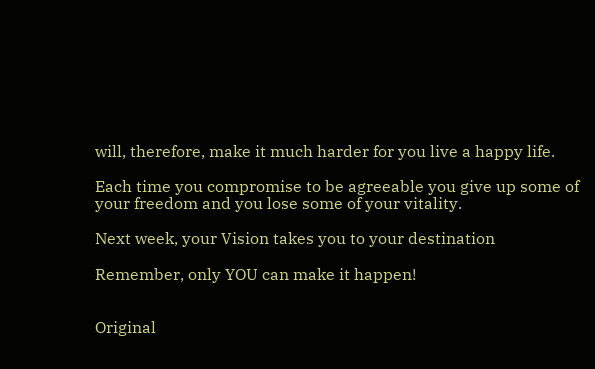will, therefore, make it much harder for you live a happy life.

Each time you compromise to be agreeable you give up some of your freedom and you lose some of your vitality.

Next week, your Vision takes you to your destination

Remember, only YOU can make it happen!


Original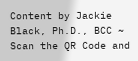Content by Jackie Black, Ph.D., BCC ~
Scan the QR Code and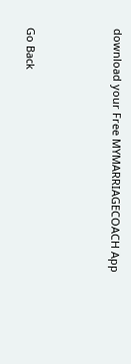download your Free MYMARRIAGECOACH App




Go Back